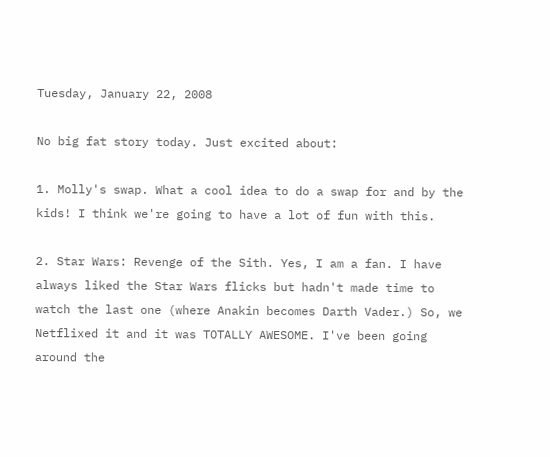Tuesday, January 22, 2008

No big fat story today. Just excited about:

1. Molly's swap. What a cool idea to do a swap for and by the kids! I think we're going to have a lot of fun with this.

2. Star Wars: Revenge of the Sith. Yes, I am a fan. I have always liked the Star Wars flicks but hadn't made time to watch the last one (where Anakin becomes Darth Vader.) So, we Netflixed it and it was TOTALLY AWESOME. I've been going around the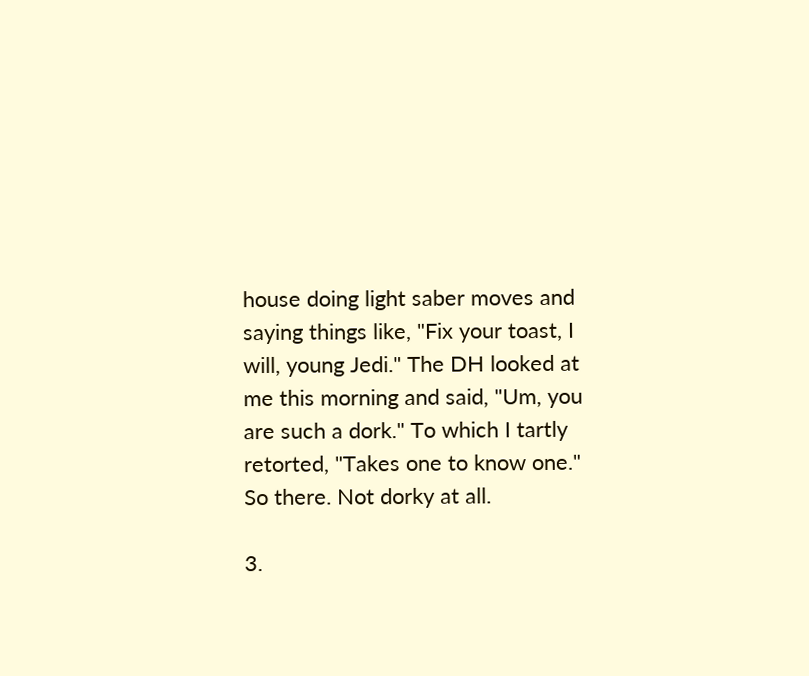house doing light saber moves and saying things like, "Fix your toast, I will, young Jedi." The DH looked at me this morning and said, "Um, you are such a dork." To which I tartly retorted, "Takes one to know one." So there. Not dorky at all.

3.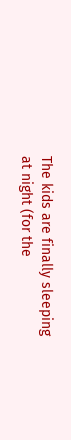The kids are finally sleeping at night (for the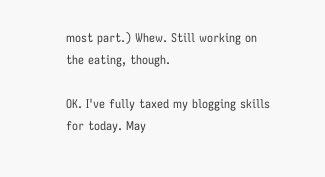most part.) Whew. Still working on the eating, though.

OK. I've fully taxed my blogging skills for today. May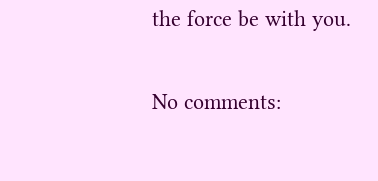the force be with you.

No comments: